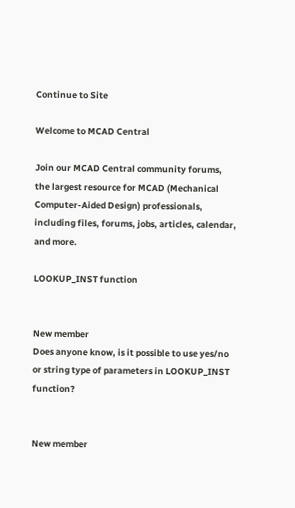Continue to Site

Welcome to MCAD Central

Join our MCAD Central community forums, the largest resource for MCAD (Mechanical Computer-Aided Design) professionals, including files, forums, jobs, articles, calendar, and more.

LOOKUP_INST function


New member
Does anyone know, is it possible to use yes/no or string type of parameters in LOOKUP_INST function?


New member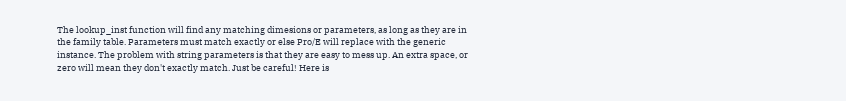The lookup_inst function will find any matching dimesions or parameters, as long as they are in the family table. Parameters must match exactly or else Pro/E will replace with the generic instance. The problem with string parameters is that they are easy to mess up. An extra space, or zero will mean they don't exactly match. Just be careful! Here is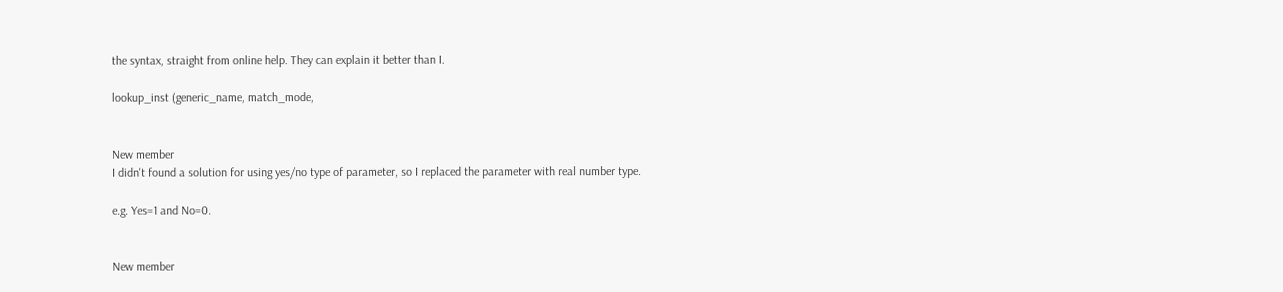the syntax, straight from online help. They can explain it better than I.

lookup_inst (generic_name, match_mode,


New member
I didn't found a solution for using yes/no type of parameter, so I replaced the parameter with real number type.

e.g. Yes=1 and No=0.


New member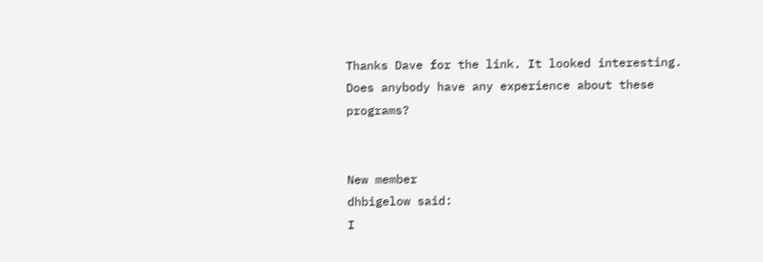Thanks Dave for the link. It looked interesting. Does anybody have any experience about these programs?


New member
dhbigelow said:
I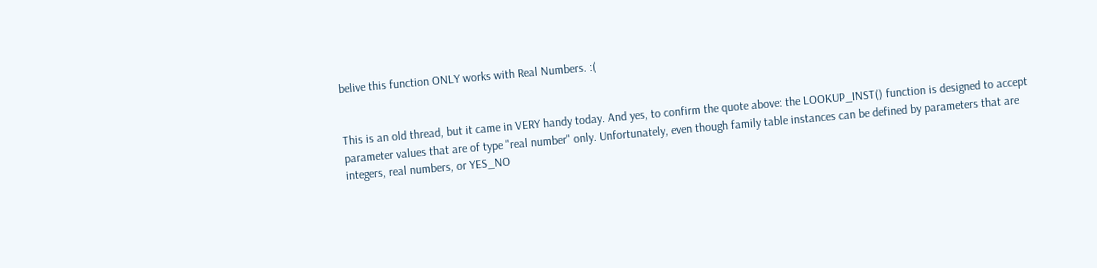belive this function ONLY works with Real Numbers. :(


This is an old thread, but it came in VERY handy today. And yes, to confirm the quote above: the LOOKUP_INST() function is designed to accept parameter values that are of type "real number" only. Unfortunately, even though family table instances can be defined by parameters that are integers, real numbers, or YES_NO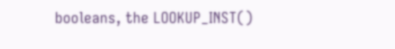booleans, the LOOKUP_INST()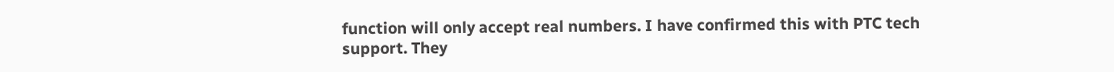function will only accept real numbers. I have confirmed this with PTC tech support. They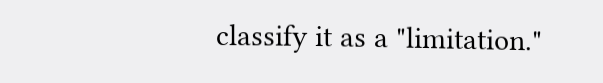classify it as a "limitation."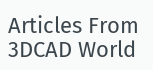Articles From 3DCAD World